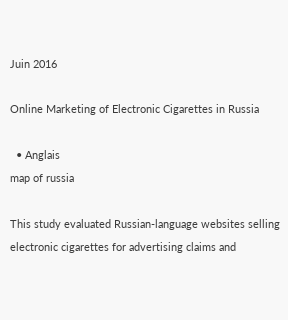Juin 2016

Online Marketing of Electronic Cigarettes in Russia

  • Anglais
map of russia

This study evaluated Russian-language websites selling electronic cigarettes for advertising claims and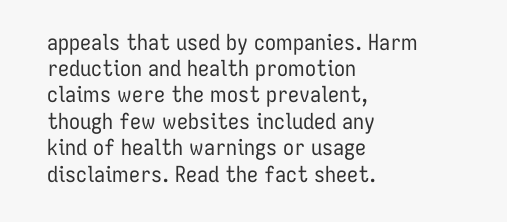appeals that used by companies. Harm reduction and health promotion claims were the most prevalent, though few websites included any kind of health warnings or usage disclaimers. Read the fact sheet.